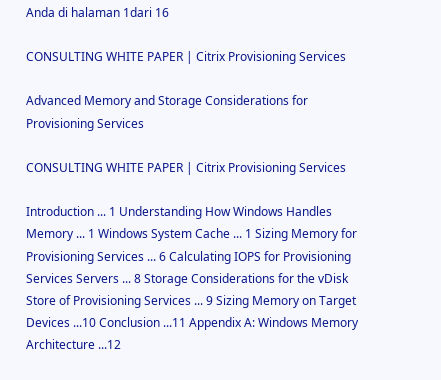Anda di halaman 1dari 16

CONSULTING WHITE PAPER | Citrix Provisioning Services

Advanced Memory and Storage Considerations for Provisioning Services

CONSULTING WHITE PAPER | Citrix Provisioning Services

Introduction ... 1 Understanding How Windows Handles Memory ... 1 Windows System Cache ... 1 Sizing Memory for Provisioning Services ... 6 Calculating IOPS for Provisioning Services Servers ... 8 Storage Considerations for the vDisk Store of Provisioning Services ... 9 Sizing Memory on Target Devices ...10 Conclusion ...11 Appendix A: Windows Memory Architecture ...12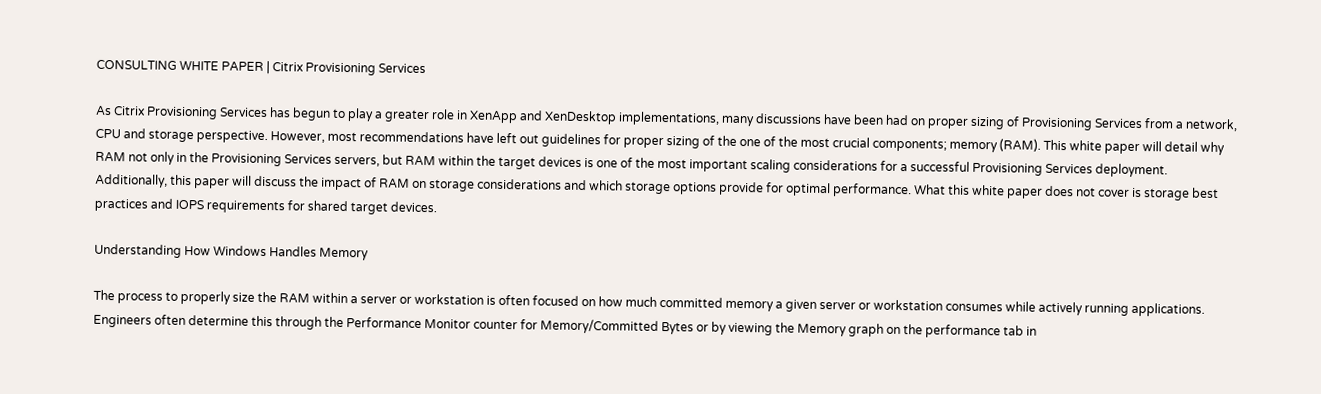CONSULTING WHITE PAPER | Citrix Provisioning Services

As Citrix Provisioning Services has begun to play a greater role in XenApp and XenDesktop implementations, many discussions have been had on proper sizing of Provisioning Services from a network, CPU and storage perspective. However, most recommendations have left out guidelines for proper sizing of the one of the most crucial components; memory (RAM). This white paper will detail why RAM not only in the Provisioning Services servers, but RAM within the target devices is one of the most important scaling considerations for a successful Provisioning Services deployment. Additionally, this paper will discuss the impact of RAM on storage considerations and which storage options provide for optimal performance. What this white paper does not cover is storage best practices and IOPS requirements for shared target devices.

Understanding How Windows Handles Memory

The process to properly size the RAM within a server or workstation is often focused on how much committed memory a given server or workstation consumes while actively running applications. Engineers often determine this through the Performance Monitor counter for Memory/Committed Bytes or by viewing the Memory graph on the performance tab in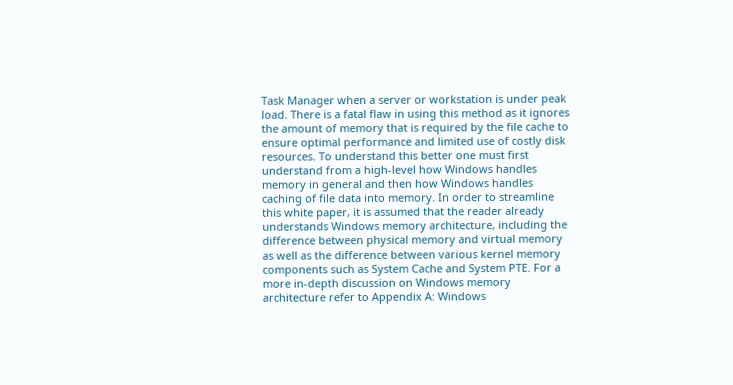Task Manager when a server or workstation is under peak load. There is a fatal flaw in using this method as it ignores the amount of memory that is required by the file cache to ensure optimal performance and limited use of costly disk resources. To understand this better one must first understand from a high-level how Windows handles memory in general and then how Windows handles caching of file data into memory. In order to streamline this white paper, it is assumed that the reader already understands Windows memory architecture, including the difference between physical memory and virtual memory as well as the difference between various kernel memory components such as System Cache and System PTE. For a more in-depth discussion on Windows memory architecture refer to Appendix A: Windows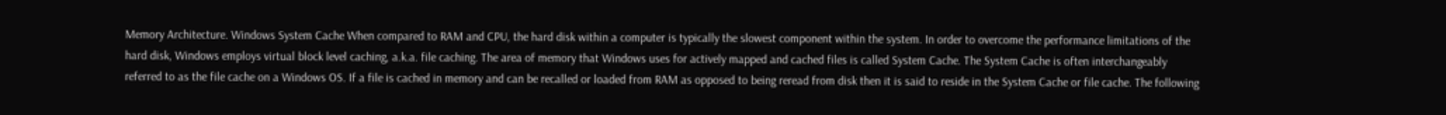Memory Architecture. Windows System Cache When compared to RAM and CPU, the hard disk within a computer is typically the slowest component within the system. In order to overcome the performance limitations of the hard disk, Windows employs virtual block level caching, a.k.a. file caching. The area of memory that Windows uses for actively mapped and cached files is called System Cache. The System Cache is often interchangeably referred to as the file cache on a Windows OS. If a file is cached in memory and can be recalled or loaded from RAM as opposed to being reread from disk then it is said to reside in the System Cache or file cache. The following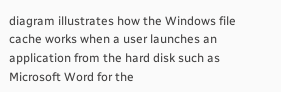diagram illustrates how the Windows file cache works when a user launches an application from the hard disk such as Microsoft Word for the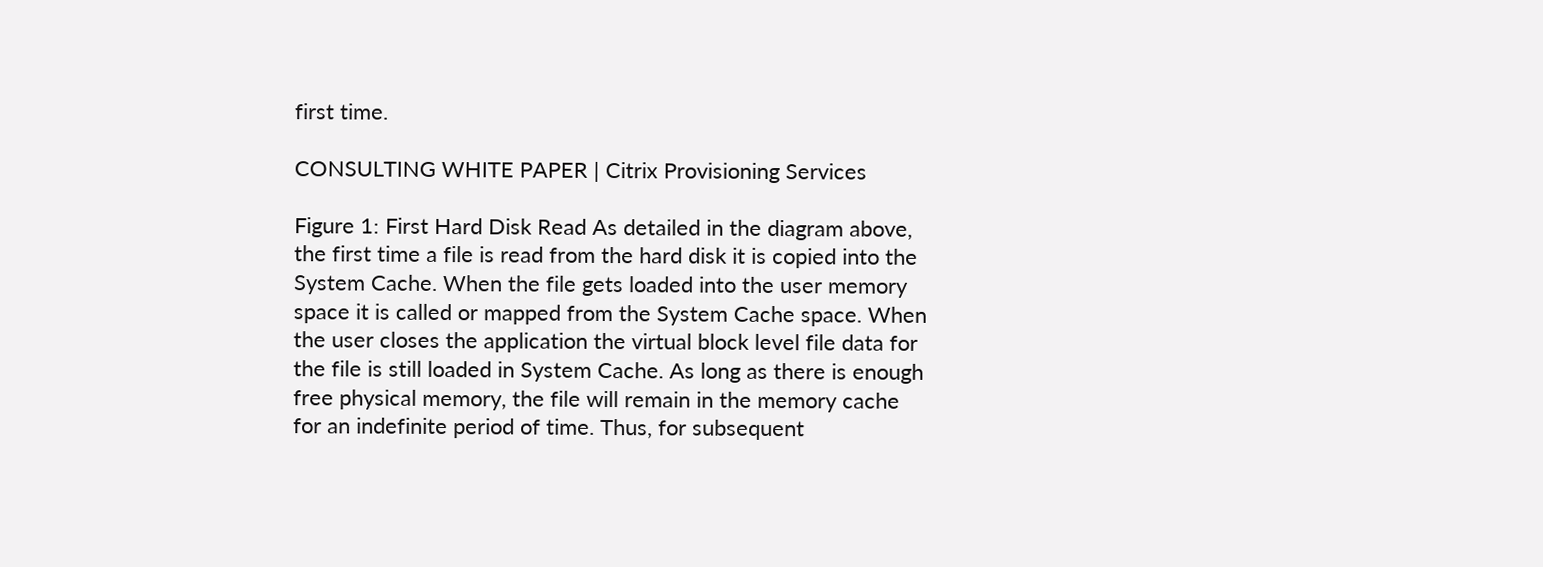first time.

CONSULTING WHITE PAPER | Citrix Provisioning Services

Figure 1: First Hard Disk Read As detailed in the diagram above, the first time a file is read from the hard disk it is copied into the System Cache. When the file gets loaded into the user memory space it is called or mapped from the System Cache space. When the user closes the application the virtual block level file data for the file is still loaded in System Cache. As long as there is enough free physical memory, the file will remain in the memory cache for an indefinite period of time. Thus, for subsequent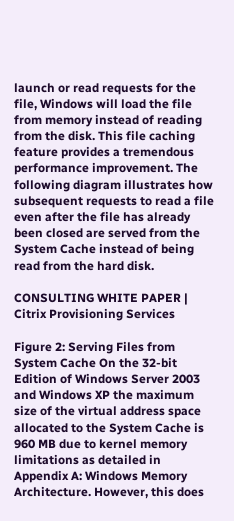launch or read requests for the file, Windows will load the file from memory instead of reading from the disk. This file caching feature provides a tremendous performance improvement. The following diagram illustrates how subsequent requests to read a file even after the file has already been closed are served from the System Cache instead of being read from the hard disk.

CONSULTING WHITE PAPER | Citrix Provisioning Services

Figure 2: Serving Files from System Cache On the 32-bit Edition of Windows Server 2003 and Windows XP the maximum size of the virtual address space allocated to the System Cache is 960 MB due to kernel memory limitations as detailed in Appendix A: Windows Memory Architecture. However, this does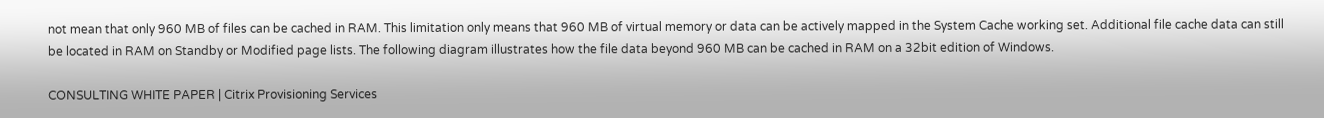not mean that only 960 MB of files can be cached in RAM. This limitation only means that 960 MB of virtual memory or data can be actively mapped in the System Cache working set. Additional file cache data can still be located in RAM on Standby or Modified page lists. The following diagram illustrates how the file data beyond 960 MB can be cached in RAM on a 32bit edition of Windows.

CONSULTING WHITE PAPER | Citrix Provisioning Services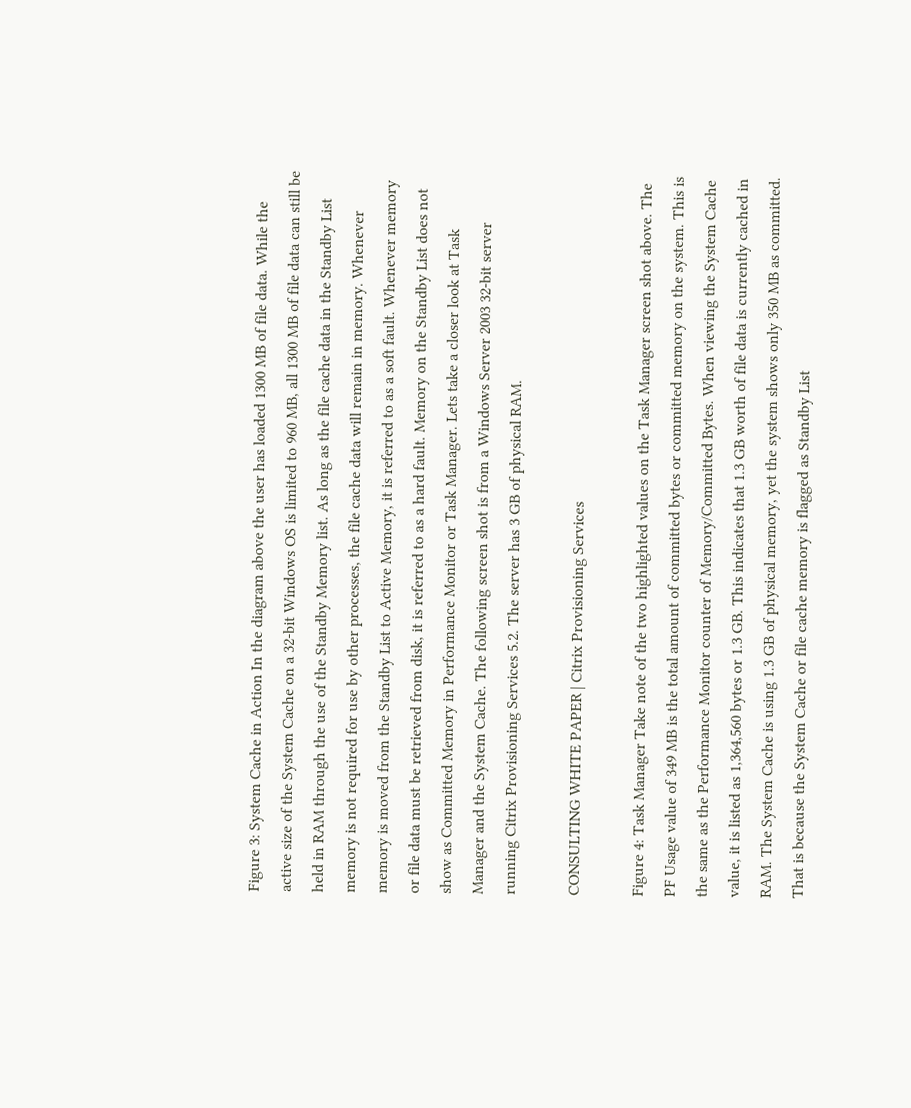Figure 3: System Cache in Action In the diagram above the user has loaded 1300 MB of file data. While the active size of the System Cache on a 32-bit Windows OS is limited to 960 MB, all 1300 MB of file data can still be held in RAM through the use of the Standby Memory list. As long as the file cache data in the Standby List memory is not required for use by other processes, the file cache data will remain in memory. Whenever memory is moved from the Standby List to Active Memory, it is referred to as a soft fault. Whenever memory or file data must be retrieved from disk, it is referred to as a hard fault. Memory on the Standby List does not show as Committed Memory in Performance Monitor or Task Manager. Lets take a closer look at Task Manager and the System Cache. The following screen shot is from a Windows Server 2003 32-bit server running Citrix Provisioning Services 5.2. The server has 3 GB of physical RAM.

CONSULTING WHITE PAPER | Citrix Provisioning Services

Figure 4: Task Manager Take note of the two highlighted values on the Task Manager screen shot above. The PF Usage value of 349 MB is the total amount of committed bytes or committed memory on the system. This is the same as the Performance Monitor counter of Memory/Committed Bytes. When viewing the System Cache value, it is listed as 1,364,560 bytes or 1.3 GB. This indicates that 1.3 GB worth of file data is currently cached in RAM. The System Cache is using 1.3 GB of physical memory, yet the system shows only 350 MB as committed. That is because the System Cache or file cache memory is flagged as Standby List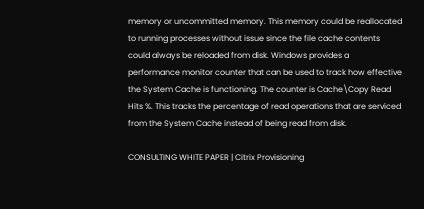memory or uncommitted memory. This memory could be reallocated to running processes without issue since the file cache contents could always be reloaded from disk. Windows provides a performance monitor counter that can be used to track how effective the System Cache is functioning. The counter is Cache\Copy Read Hits %. This tracks the percentage of read operations that are serviced from the System Cache instead of being read from disk.

CONSULTING WHITE PAPER | Citrix Provisioning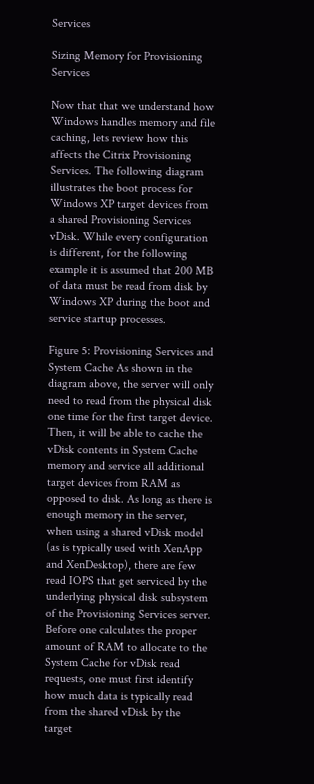Services

Sizing Memory for Provisioning Services

Now that that we understand how Windows handles memory and file caching, lets review how this affects the Citrix Provisioning Services. The following diagram illustrates the boot process for Windows XP target devices from a shared Provisioning Services vDisk. While every configuration is different, for the following example it is assumed that 200 MB of data must be read from disk by Windows XP during the boot and service startup processes.

Figure 5: Provisioning Services and System Cache As shown in the diagram above, the server will only need to read from the physical disk one time for the first target device. Then, it will be able to cache the vDisk contents in System Cache memory and service all additional target devices from RAM as opposed to disk. As long as there is enough memory in the server, when using a shared vDisk model (as is typically used with XenApp and XenDesktop), there are few read IOPS that get serviced by the underlying physical disk subsystem of the Provisioning Services server. Before one calculates the proper amount of RAM to allocate to the System Cache for vDisk read requests, one must first identify how much data is typically read from the shared vDisk by the target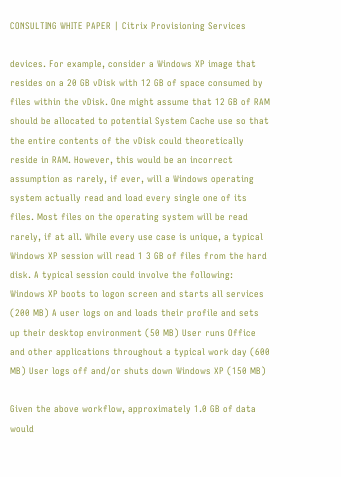CONSULTING WHITE PAPER | Citrix Provisioning Services

devices. For example, consider a Windows XP image that resides on a 20 GB vDisk with 12 GB of space consumed by files within the vDisk. One might assume that 12 GB of RAM should be allocated to potential System Cache use so that the entire contents of the vDisk could theoretically reside in RAM. However, this would be an incorrect assumption as rarely, if ever, will a Windows operating system actually read and load every single one of its files. Most files on the operating system will be read rarely, if at all. While every use case is unique, a typical Windows XP session will read 1 3 GB of files from the hard disk. A typical session could involve the following: Windows XP boots to logon screen and starts all services (200 MB) A user logs on and loads their profile and sets up their desktop environment (50 MB) User runs Office and other applications throughout a typical work day (600 MB) User logs off and/or shuts down Windows XP (150 MB)

Given the above workflow, approximately 1.0 GB of data would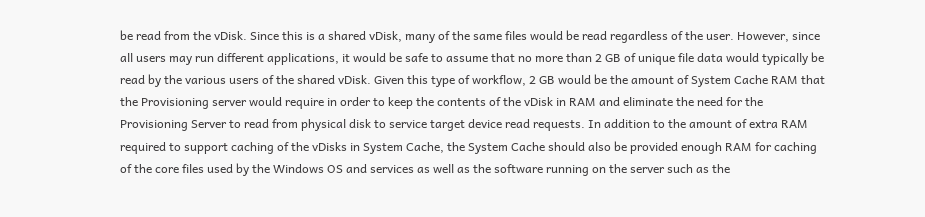be read from the vDisk. Since this is a shared vDisk, many of the same files would be read regardless of the user. However, since all users may run different applications, it would be safe to assume that no more than 2 GB of unique file data would typically be read by the various users of the shared vDisk. Given this type of workflow, 2 GB would be the amount of System Cache RAM that the Provisioning server would require in order to keep the contents of the vDisk in RAM and eliminate the need for the Provisioning Server to read from physical disk to service target device read requests. In addition to the amount of extra RAM required to support caching of the vDisks in System Cache, the System Cache should also be provided enough RAM for caching of the core files used by the Windows OS and services as well as the software running on the server such as the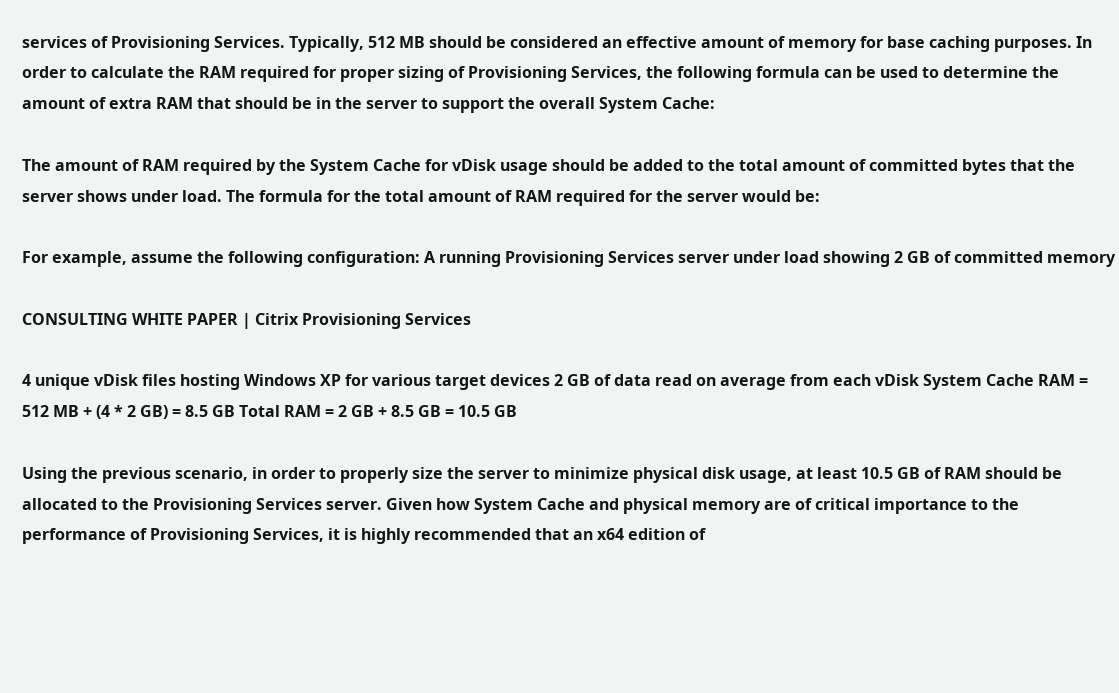services of Provisioning Services. Typically, 512 MB should be considered an effective amount of memory for base caching purposes. In order to calculate the RAM required for proper sizing of Provisioning Services, the following formula can be used to determine the amount of extra RAM that should be in the server to support the overall System Cache:

The amount of RAM required by the System Cache for vDisk usage should be added to the total amount of committed bytes that the server shows under load. The formula for the total amount of RAM required for the server would be:

For example, assume the following configuration: A running Provisioning Services server under load showing 2 GB of committed memory

CONSULTING WHITE PAPER | Citrix Provisioning Services

4 unique vDisk files hosting Windows XP for various target devices 2 GB of data read on average from each vDisk System Cache RAM = 512 MB + (4 * 2 GB) = 8.5 GB Total RAM = 2 GB + 8.5 GB = 10.5 GB

Using the previous scenario, in order to properly size the server to minimize physical disk usage, at least 10.5 GB of RAM should be allocated to the Provisioning Services server. Given how System Cache and physical memory are of critical importance to the performance of Provisioning Services, it is highly recommended that an x64 edition of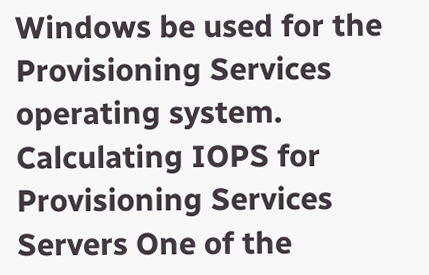Windows be used for the Provisioning Services operating system. Calculating IOPS for Provisioning Services Servers One of the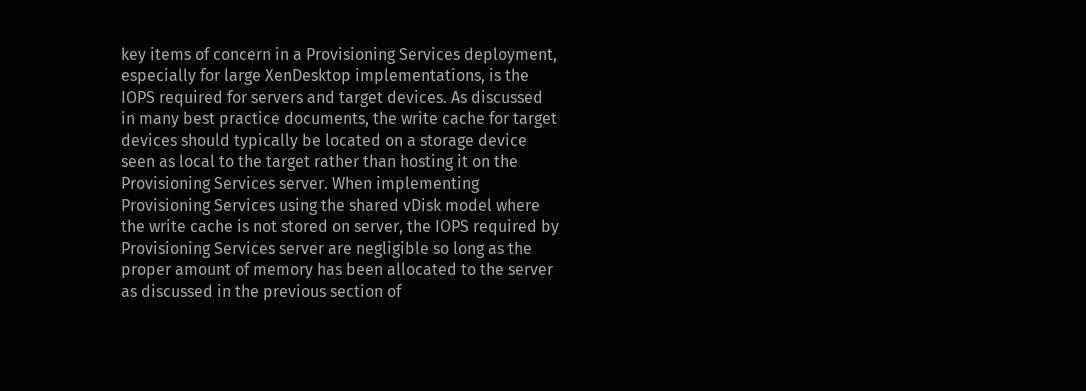key items of concern in a Provisioning Services deployment, especially for large XenDesktop implementations, is the IOPS required for servers and target devices. As discussed in many best practice documents, the write cache for target devices should typically be located on a storage device seen as local to the target rather than hosting it on the Provisioning Services server. When implementing Provisioning Services using the shared vDisk model where the write cache is not stored on server, the IOPS required by Provisioning Services server are negligible so long as the proper amount of memory has been allocated to the server as discussed in the previous section of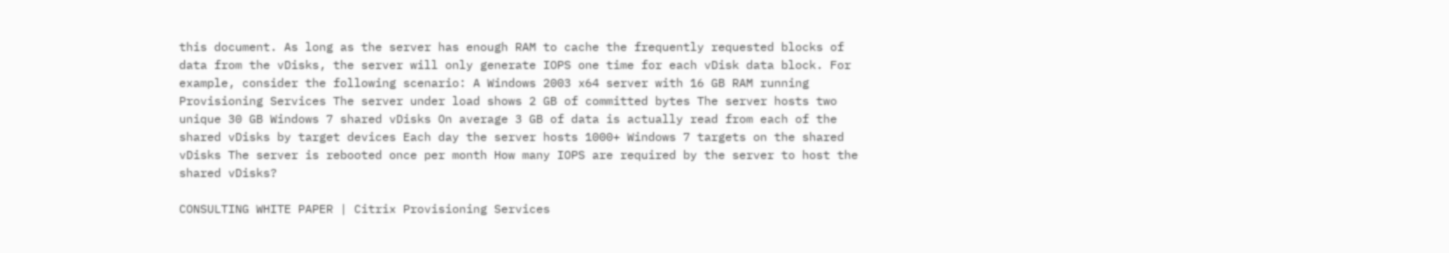this document. As long as the server has enough RAM to cache the frequently requested blocks of data from the vDisks, the server will only generate IOPS one time for each vDisk data block. For example, consider the following scenario: A Windows 2003 x64 server with 16 GB RAM running Provisioning Services The server under load shows 2 GB of committed bytes The server hosts two unique 30 GB Windows 7 shared vDisks On average 3 GB of data is actually read from each of the shared vDisks by target devices Each day the server hosts 1000+ Windows 7 targets on the shared vDisks The server is rebooted once per month How many IOPS are required by the server to host the shared vDisks?

CONSULTING WHITE PAPER | Citrix Provisioning Services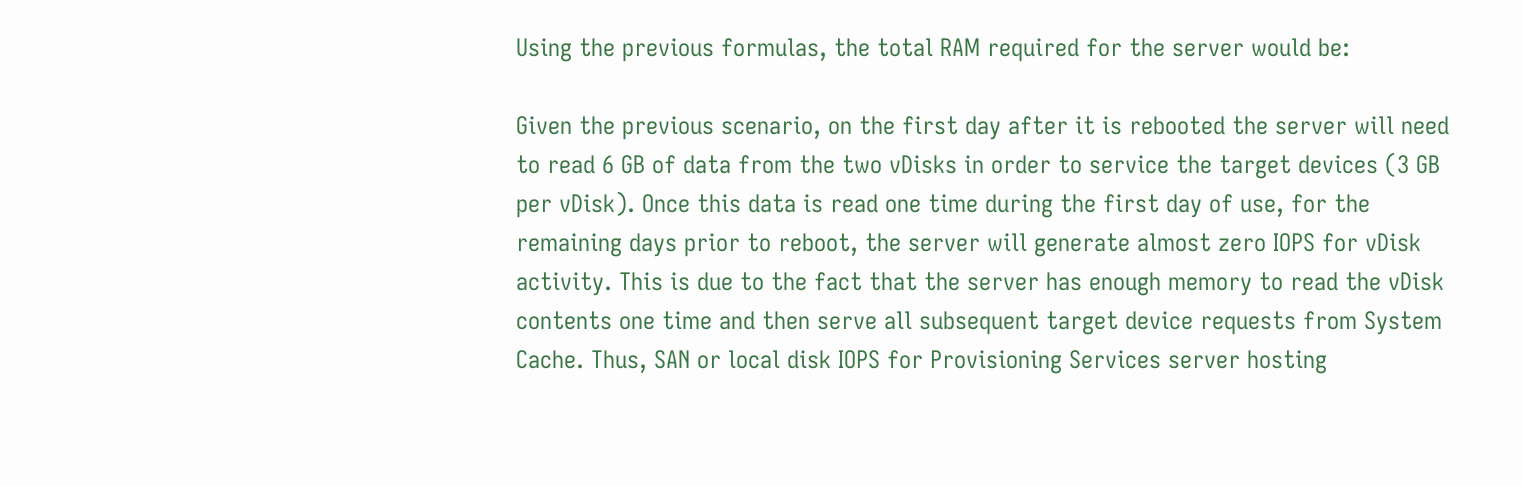Using the previous formulas, the total RAM required for the server would be:

Given the previous scenario, on the first day after it is rebooted the server will need to read 6 GB of data from the two vDisks in order to service the target devices (3 GB per vDisk). Once this data is read one time during the first day of use, for the remaining days prior to reboot, the server will generate almost zero IOPS for vDisk activity. This is due to the fact that the server has enough memory to read the vDisk contents one time and then serve all subsequent target device requests from System Cache. Thus, SAN or local disk IOPS for Provisioning Services server hosting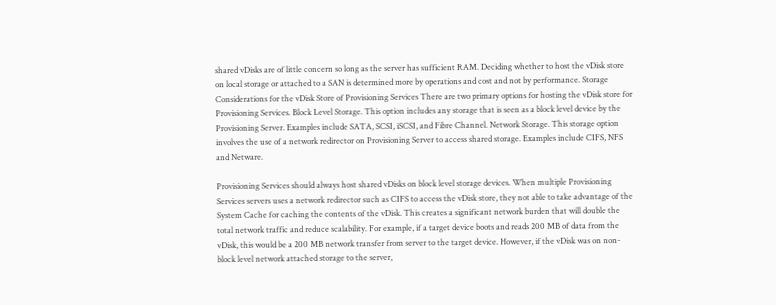shared vDisks are of little concern so long as the server has sufficient RAM. Deciding whether to host the vDisk store on local storage or attached to a SAN is determined more by operations and cost and not by performance. Storage Considerations for the vDisk Store of Provisioning Services There are two primary options for hosting the vDisk store for Provisioning Services. Block Level Storage. This option includes any storage that is seen as a block level device by the Provisioning Server. Examples include SATA, SCSI, iSCSI, and Fibre Channel. Network Storage. This storage option involves the use of a network redirector on Provisioning Server to access shared storage. Examples include CIFS, NFS and Netware.

Provisioning Services should always host shared vDisks on block level storage devices. When multiple Provisioning Services servers uses a network redirector such as CIFS to access the vDisk store, they not able to take advantage of the System Cache for caching the contents of the vDisk. This creates a significant network burden that will double the total network traffic and reduce scalability. For example, if a target device boots and reads 200 MB of data from the vDisk, this would be a 200 MB network transfer from server to the target device. However, if the vDisk was on non-block level network attached storage to the server,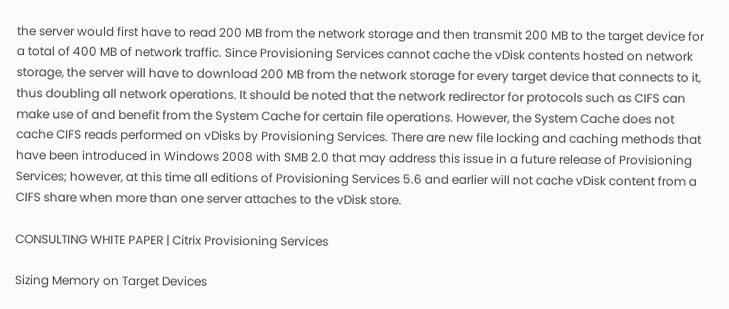the server would first have to read 200 MB from the network storage and then transmit 200 MB to the target device for a total of 400 MB of network traffic. Since Provisioning Services cannot cache the vDisk contents hosted on network storage, the server will have to download 200 MB from the network storage for every target device that connects to it, thus doubling all network operations. It should be noted that the network redirector for protocols such as CIFS can make use of and benefit from the System Cache for certain file operations. However, the System Cache does not cache CIFS reads performed on vDisks by Provisioning Services. There are new file locking and caching methods that have been introduced in Windows 2008 with SMB 2.0 that may address this issue in a future release of Provisioning Services; however, at this time all editions of Provisioning Services 5.6 and earlier will not cache vDisk content from a CIFS share when more than one server attaches to the vDisk store.

CONSULTING WHITE PAPER | Citrix Provisioning Services

Sizing Memory on Target Devices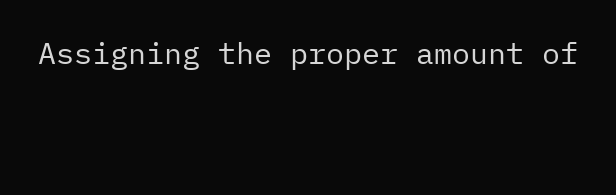Assigning the proper amount of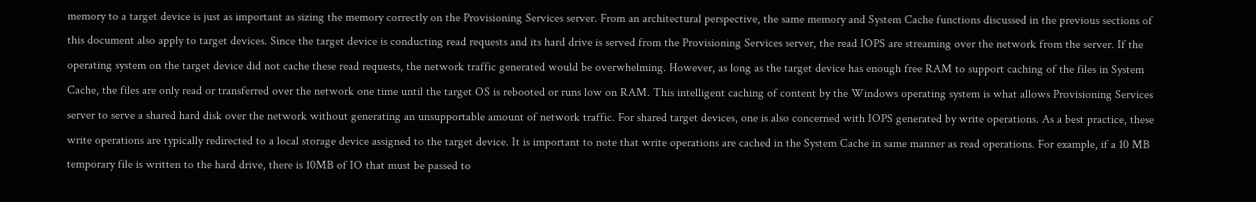memory to a target device is just as important as sizing the memory correctly on the Provisioning Services server. From an architectural perspective, the same memory and System Cache functions discussed in the previous sections of this document also apply to target devices. Since the target device is conducting read requests and its hard drive is served from the Provisioning Services server, the read IOPS are streaming over the network from the server. If the operating system on the target device did not cache these read requests, the network traffic generated would be overwhelming. However, as long as the target device has enough free RAM to support caching of the files in System Cache, the files are only read or transferred over the network one time until the target OS is rebooted or runs low on RAM. This intelligent caching of content by the Windows operating system is what allows Provisioning Services server to serve a shared hard disk over the network without generating an unsupportable amount of network traffic. For shared target devices, one is also concerned with IOPS generated by write operations. As a best practice, these write operations are typically redirected to a local storage device assigned to the target device. It is important to note that write operations are cached in the System Cache in same manner as read operations. For example, if a 10 MB temporary file is written to the hard drive, there is 10MB of IO that must be passed to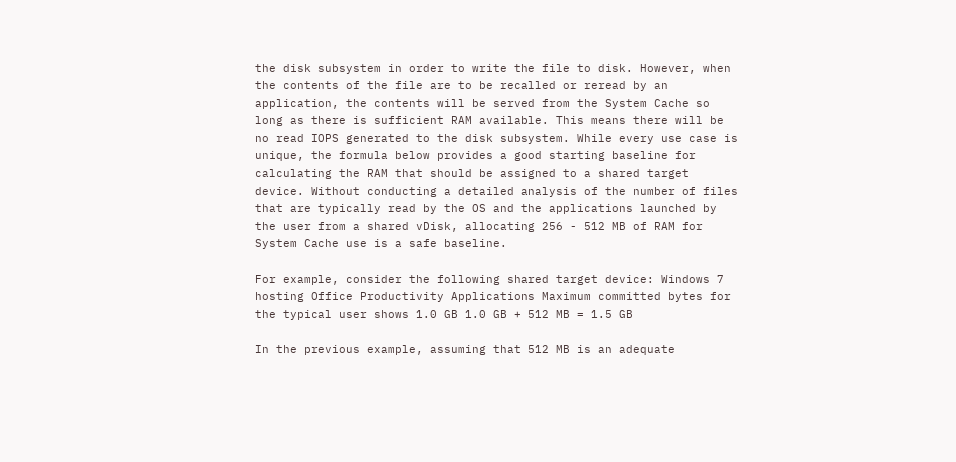the disk subsystem in order to write the file to disk. However, when the contents of the file are to be recalled or reread by an application, the contents will be served from the System Cache so long as there is sufficient RAM available. This means there will be no read IOPS generated to the disk subsystem. While every use case is unique, the formula below provides a good starting baseline for calculating the RAM that should be assigned to a shared target device. Without conducting a detailed analysis of the number of files that are typically read by the OS and the applications launched by the user from a shared vDisk, allocating 256 - 512 MB of RAM for System Cache use is a safe baseline.

For example, consider the following shared target device: Windows 7 hosting Office Productivity Applications Maximum committed bytes for the typical user shows 1.0 GB 1.0 GB + 512 MB = 1.5 GB

In the previous example, assuming that 512 MB is an adequate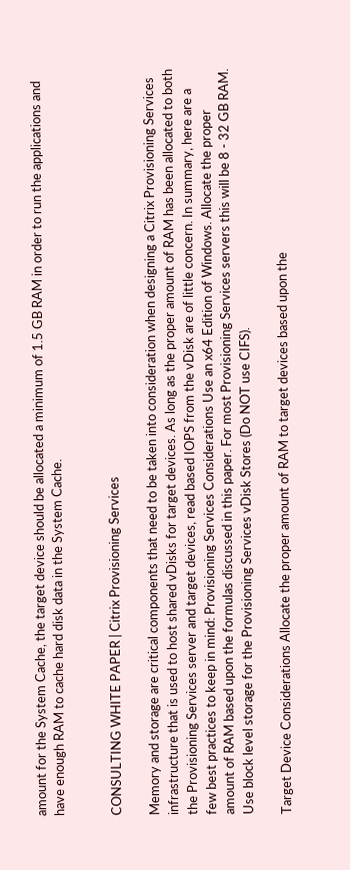amount for the System Cache, the target device should be allocated a minimum of 1.5 GB RAM in order to run the applications and have enough RAM to cache hard disk data in the System Cache.


CONSULTING WHITE PAPER | Citrix Provisioning Services

Memory and storage are critical components that need to be taken into consideration when designing a Citrix Provisioning Services infrastructure that is used to host shared vDisks for target devices. As long as the proper amount of RAM has been allocated to both the Provisioning Services server and target devices, read based IOPS from the vDisk are of little concern. In summary, here are a few best practices to keep in mind: Provisioning Services Considerations Use an x64 Edition of Windows. Allocate the proper amount of RAM based upon the formulas discussed in this paper. For most Provisioning Services servers this will be 8 - 32 GB RAM. Use block level storage for the Provisioning Services vDisk Stores (Do NOT use CIFS).

Target Device Considerations Allocate the proper amount of RAM to target devices based upon the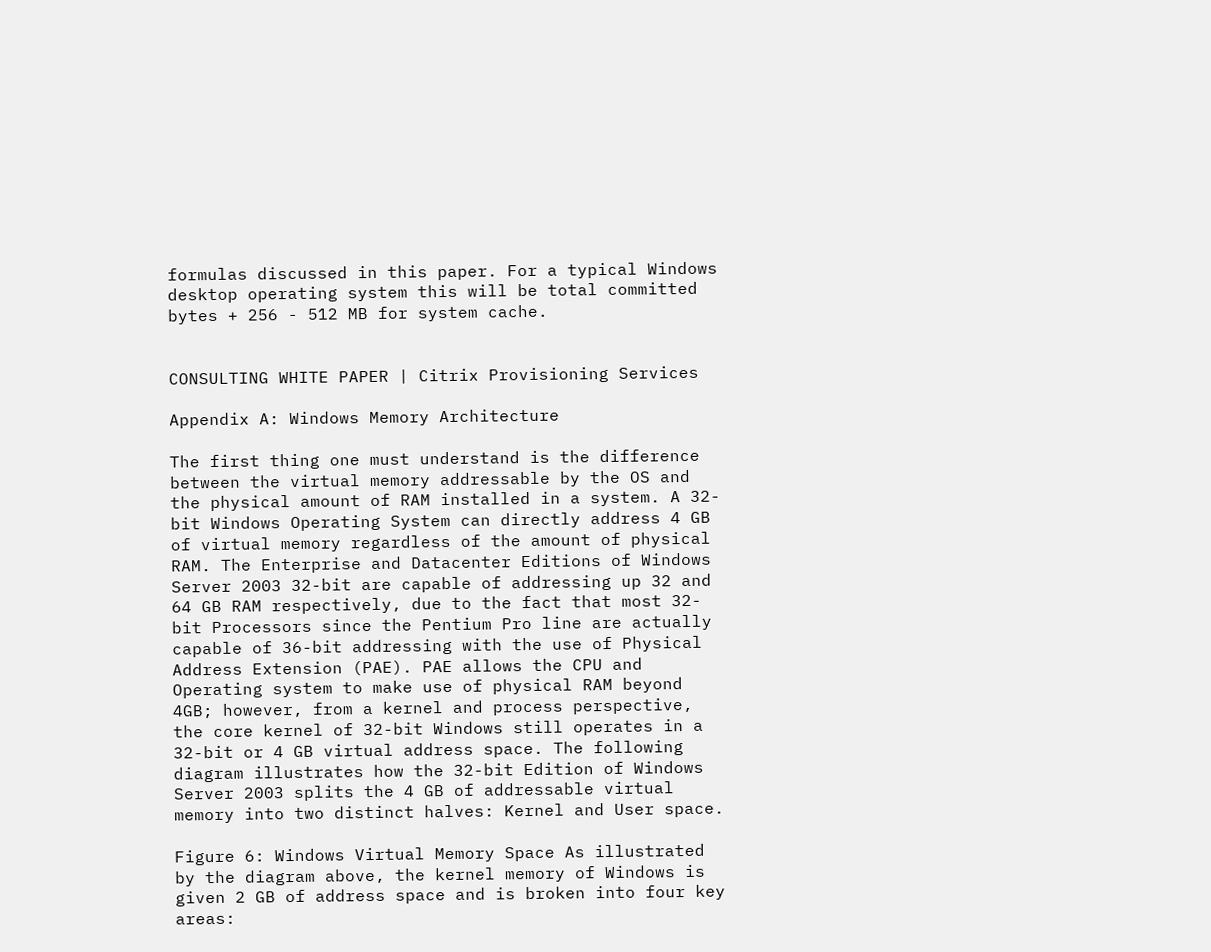formulas discussed in this paper. For a typical Windows desktop operating system this will be total committed bytes + 256 - 512 MB for system cache.


CONSULTING WHITE PAPER | Citrix Provisioning Services

Appendix A: Windows Memory Architecture

The first thing one must understand is the difference between the virtual memory addressable by the OS and the physical amount of RAM installed in a system. A 32-bit Windows Operating System can directly address 4 GB of virtual memory regardless of the amount of physical RAM. The Enterprise and Datacenter Editions of Windows Server 2003 32-bit are capable of addressing up 32 and 64 GB RAM respectively, due to the fact that most 32-bit Processors since the Pentium Pro line are actually capable of 36-bit addressing with the use of Physical Address Extension (PAE). PAE allows the CPU and Operating system to make use of physical RAM beyond 4GB; however, from a kernel and process perspective, the core kernel of 32-bit Windows still operates in a 32-bit or 4 GB virtual address space. The following diagram illustrates how the 32-bit Edition of Windows Server 2003 splits the 4 GB of addressable virtual memory into two distinct halves: Kernel and User space.

Figure 6: Windows Virtual Memory Space As illustrated by the diagram above, the kernel memory of Windows is given 2 GB of address space and is broken into four key areas: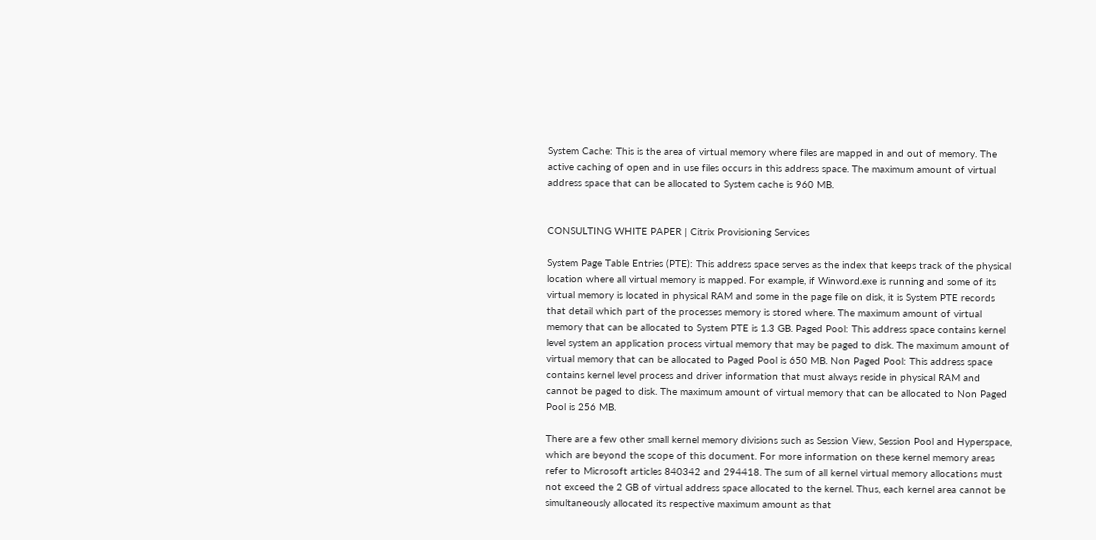System Cache: This is the area of virtual memory where files are mapped in and out of memory. The active caching of open and in use files occurs in this address space. The maximum amount of virtual address space that can be allocated to System cache is 960 MB.


CONSULTING WHITE PAPER | Citrix Provisioning Services

System Page Table Entries (PTE): This address space serves as the index that keeps track of the physical location where all virtual memory is mapped. For example, if Winword.exe is running and some of its virtual memory is located in physical RAM and some in the page file on disk, it is System PTE records that detail which part of the processes memory is stored where. The maximum amount of virtual memory that can be allocated to System PTE is 1.3 GB. Paged Pool: This address space contains kernel level system an application process virtual memory that may be paged to disk. The maximum amount of virtual memory that can be allocated to Paged Pool is 650 MB. Non Paged Pool: This address space contains kernel level process and driver information that must always reside in physical RAM and cannot be paged to disk. The maximum amount of virtual memory that can be allocated to Non Paged Pool is 256 MB.

There are a few other small kernel memory divisions such as Session View, Session Pool and Hyperspace, which are beyond the scope of this document. For more information on these kernel memory areas refer to Microsoft articles 840342 and 294418. The sum of all kernel virtual memory allocations must not exceed the 2 GB of virtual address space allocated to the kernel. Thus, each kernel area cannot be simultaneously allocated its respective maximum amount as that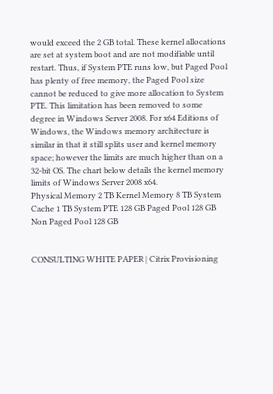would exceed the 2 GB total. These kernel allocations are set at system boot and are not modifiable until restart. Thus, if System PTE runs low, but Paged Pool has plenty of free memory, the Paged Pool size cannot be reduced to give more allocation to System PTE. This limitation has been removed to some degree in Windows Server 2008. For x64 Editions of Windows, the Windows memory architecture is similar in that it still splits user and kernel memory space; however the limits are much higher than on a 32-bit OS. The chart below details the kernel memory limits of Windows Server 2008 x64.
Physical Memory 2 TB Kernel Memory 8 TB System Cache 1 TB System PTE 128 GB Paged Pool 128 GB Non Paged Pool 128 GB


CONSULTING WHITE PAPER | Citrix Provisioning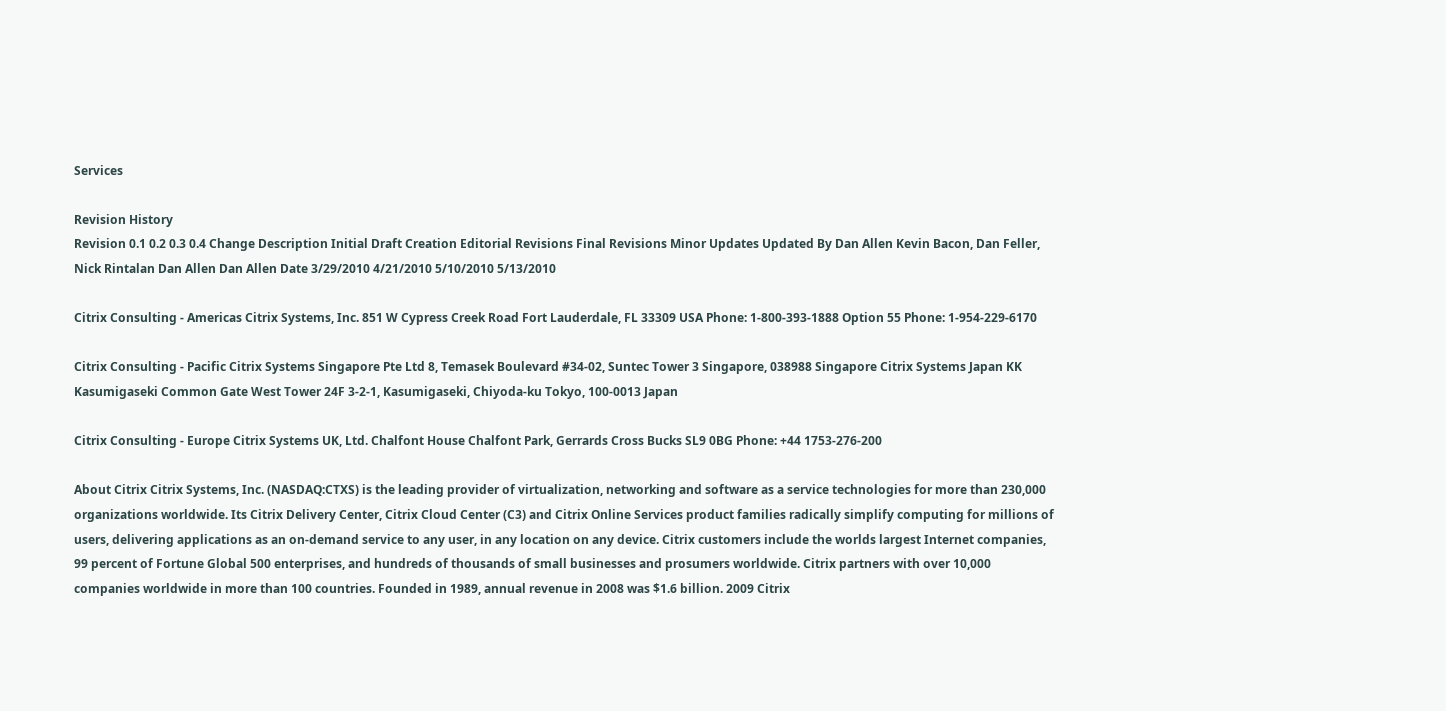Services

Revision History
Revision 0.1 0.2 0.3 0.4 Change Description Initial Draft Creation Editorial Revisions Final Revisions Minor Updates Updated By Dan Allen Kevin Bacon, Dan Feller, Nick Rintalan Dan Allen Dan Allen Date 3/29/2010 4/21/2010 5/10/2010 5/13/2010

Citrix Consulting - Americas Citrix Systems, Inc. 851 W Cypress Creek Road Fort Lauderdale, FL 33309 USA Phone: 1-800-393-1888 Option 55 Phone: 1-954-229-6170

Citrix Consulting - Pacific Citrix Systems Singapore Pte Ltd 8, Temasek Boulevard #34-02, Suntec Tower 3 Singapore, 038988 Singapore Citrix Systems Japan KK Kasumigaseki Common Gate West Tower 24F 3-2-1, Kasumigaseki, Chiyoda-ku Tokyo, 100-0013 Japan

Citrix Consulting - Europe Citrix Systems UK, Ltd. Chalfont House Chalfont Park, Gerrards Cross Bucks SL9 0BG Phone: +44 1753-276-200

About Citrix Citrix Systems, Inc. (NASDAQ:CTXS) is the leading provider of virtualization, networking and software as a service technologies for more than 230,000 organizations worldwide. Its Citrix Delivery Center, Citrix Cloud Center (C3) and Citrix Online Services product families radically simplify computing for millions of users, delivering applications as an on-demand service to any user, in any location on any device. Citrix customers include the worlds largest Internet companies, 99 percent of Fortune Global 500 enterprises, and hundreds of thousands of small businesses and prosumers worldwide. Citrix partners with over 10,000 companies worldwide in more than 100 countries. Founded in 1989, annual revenue in 2008 was $1.6 billion. 2009 Citrix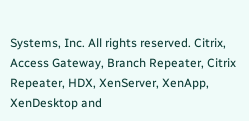Systems, Inc. All rights reserved. Citrix, Access Gateway, Branch Repeater, Citrix Repeater, HDX, XenServer, XenApp, XenDesktop and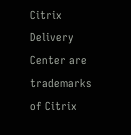Citrix Delivery Center are trademarks of Citrix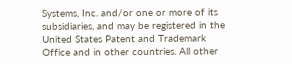Systems, Inc. and/or one or more of its subsidiaries, and may be registered in the United States Patent and Trademark Office and in other countries. All other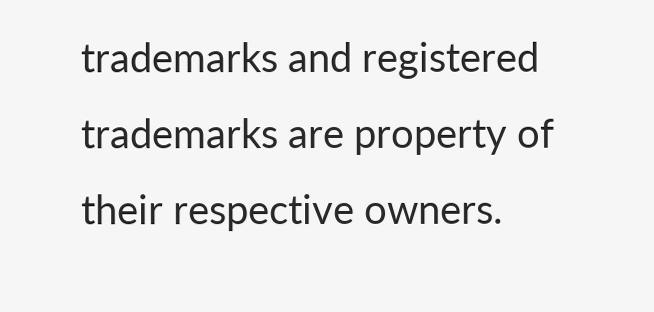trademarks and registered trademarks are property of their respective owners.